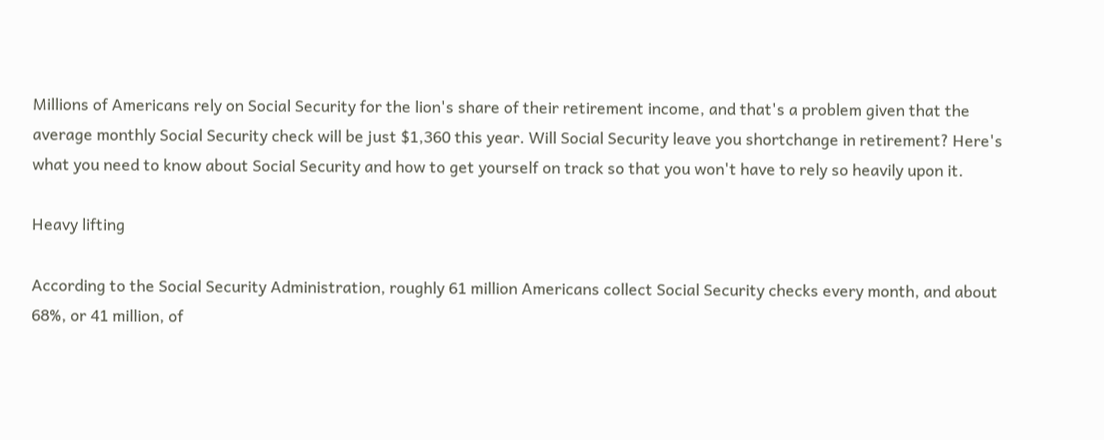Millions of Americans rely on Social Security for the lion's share of their retirement income, and that's a problem given that the average monthly Social Security check will be just $1,360 this year. Will Social Security leave you shortchange in retirement? Here's what you need to know about Social Security and how to get yourself on track so that you won't have to rely so heavily upon it.

Heavy lifting

According to the Social Security Administration, roughly 61 million Americans collect Social Security checks every month, and about 68%, or 41 million, of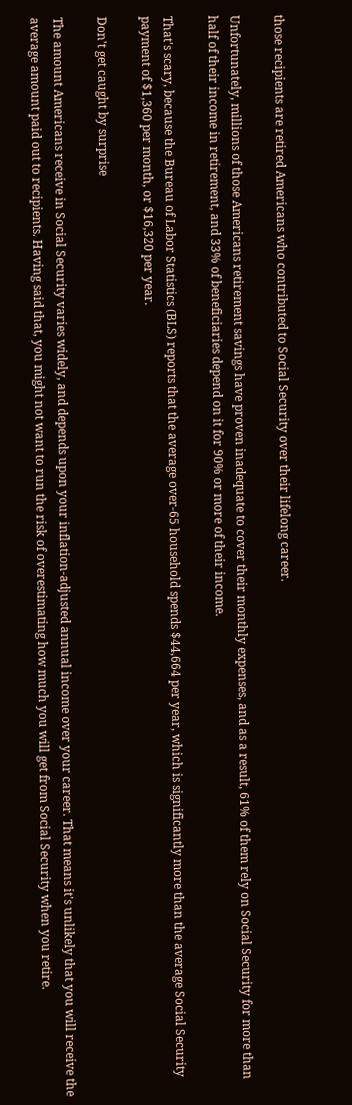those recipients are retired Americans who contributed to Social Security over their lifelong career.

Unfortunately, millions of those Americans retirement savings have proven inadequate to cover their monthly expenses, and as a result, 61% of them rely on Social Security for more than half of their income in retirement, and 33% of beneficiaries depend on it for 90% or more of their income.

That's scary, because the Bureau of Labor Statistics (BLS) reports that the average over-65 household spends $44,664 per year, which is significantly more than the average Social Security payment of $1,360 per month, or $16,320 per year.

Don't get caught by surprise

The amount Americans receive in Social Security varies widely, and depends upon your inflation-adjusted annual income over your career. That means it's unlikely that you will receive the average amount paid out to recipients. Having said that, you might not want to run the risk of overestimating how much you will get from Social Security when you retire.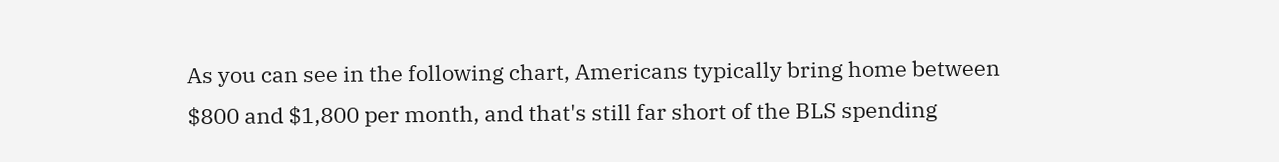As you can see in the following chart, Americans typically bring home between $800 and $1,800 per month, and that's still far short of the BLS spending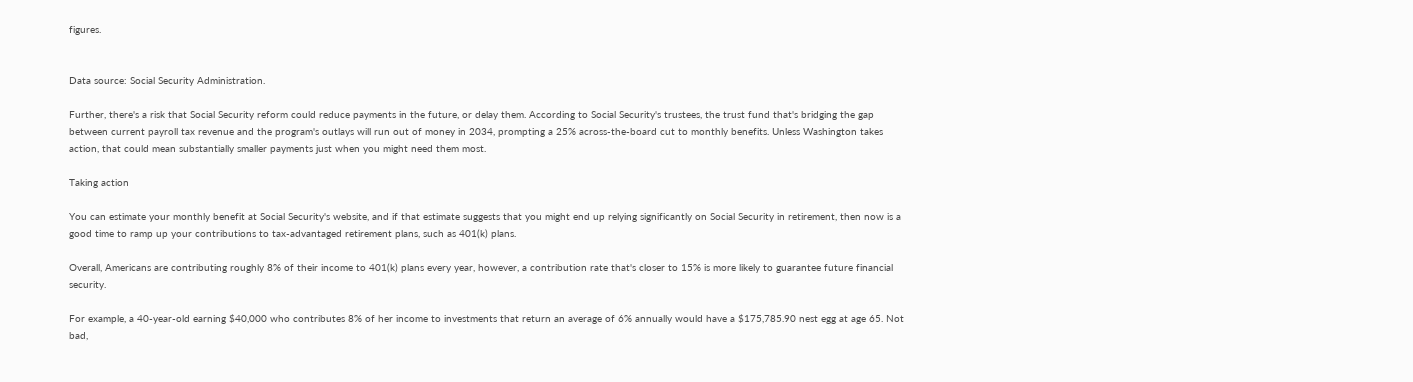figures.


Data source: Social Security Administration.

Further, there's a risk that Social Security reform could reduce payments in the future, or delay them. According to Social Security's trustees, the trust fund that's bridging the gap between current payroll tax revenue and the program's outlays will run out of money in 2034, prompting a 25% across-the-board cut to monthly benefits. Unless Washington takes action, that could mean substantially smaller payments just when you might need them most.

Taking action

You can estimate your monthly benefit at Social Security's website, and if that estimate suggests that you might end up relying significantly on Social Security in retirement, then now is a good time to ramp up your contributions to tax-advantaged retirement plans, such as 401(k) plans.

Overall, Americans are contributing roughly 8% of their income to 401(k) plans every year, however, a contribution rate that's closer to 15% is more likely to guarantee future financial security.

For example, a 40-year-old earning $40,000 who contributes 8% of her income to investments that return an average of 6% annually would have a $175,785.90 nest egg at age 65. Not bad,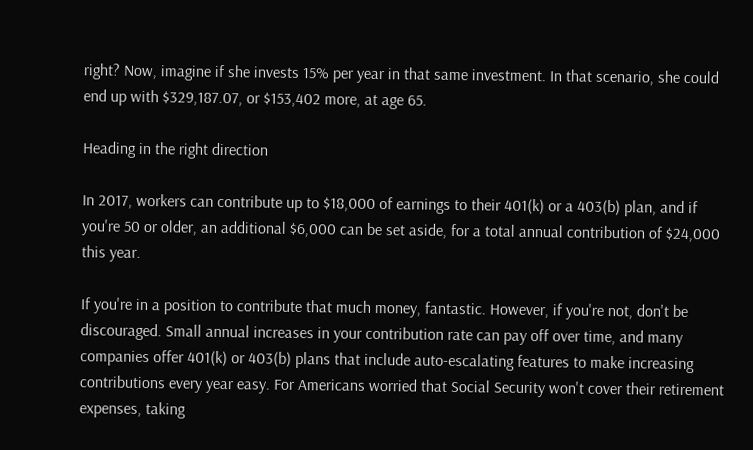right? Now, imagine if she invests 15% per year in that same investment. In that scenario, she could end up with $329,187.07, or $153,402 more, at age 65.

Heading in the right direction

In 2017, workers can contribute up to $18,000 of earnings to their 401(k) or a 403(b) plan, and if you're 50 or older, an additional $6,000 can be set aside, for a total annual contribution of $24,000 this year.

If you're in a position to contribute that much money, fantastic. However, if you're not, don't be discouraged. Small annual increases in your contribution rate can pay off over time, and many companies offer 401(k) or 403(b) plans that include auto-escalating features to make increasing contributions every year easy. For Americans worried that Social Security won't cover their retirement expenses, taking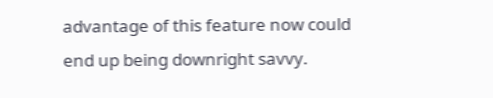advantage of this feature now could end up being downright savvy.